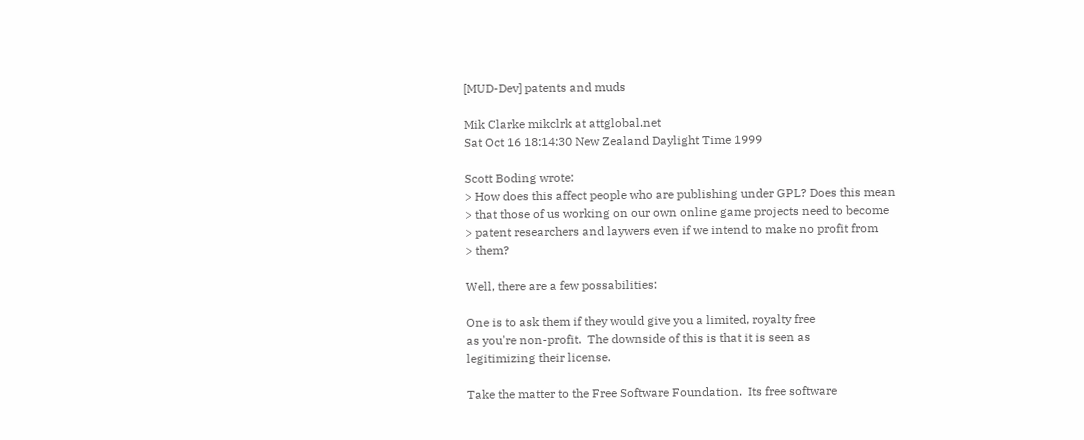[MUD-Dev] patents and muds

Mik Clarke mikclrk at attglobal.net
Sat Oct 16 18:14:30 New Zealand Daylight Time 1999

Scott Boding wrote:
> How does this affect people who are publishing under GPL? Does this mean
> that those of us working on our own online game projects need to become
> patent researchers and laywers even if we intend to make no profit from
> them?

Well, there are a few possabilities:

One is to ask them if they would give you a limited, royalty free
as you're non-profit.  The downside of this is that it is seen as
legitimizing their license.

Take the matter to the Free Software Foundation.  Its free software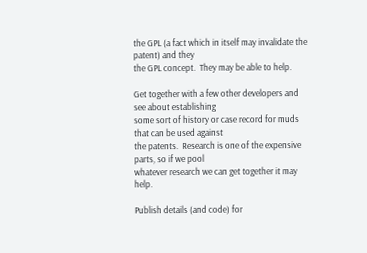the GPL (a fact which in itself may invalidate the patent) and they
the GPL concept.  They may be able to help.

Get together with a few other developers and see about establishing
some sort of history or case record for muds that can be used against
the patents.  Research is one of the expensive parts, so if we pool
whatever research we can get together it may help.

Publish details (and code) for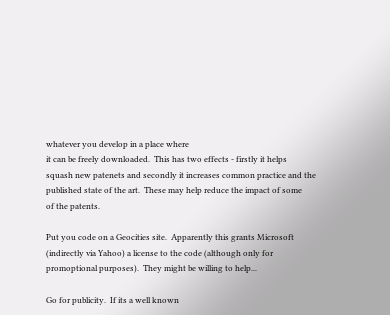whatever you develop in a place where
it can be freely downloaded.  This has two effects - firstly it helps
squash new patenets and secondly it increases common practice and the
published state of the art.  These may help reduce the impact of some
of the patents.

Put you code on a Geocities site.  Apparently this grants Microsoft
(indirectly via Yahoo) a license to the code (although only for
promoptional purposes).  They might be willing to help...

Go for publicity.  If its a well known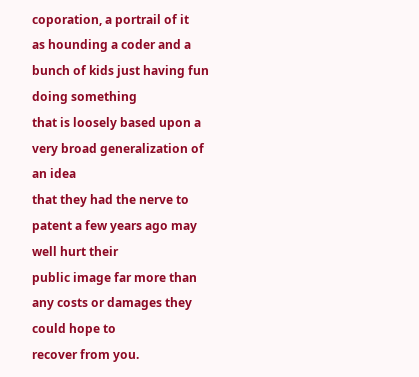coporation, a portrail of it
as hounding a coder and a bunch of kids just having fun doing something
that is loosely based upon a very broad generalization of an idea
that they had the nerve to patent a few years ago may well hurt their
public image far more than any costs or damages they could hope to
recover from you.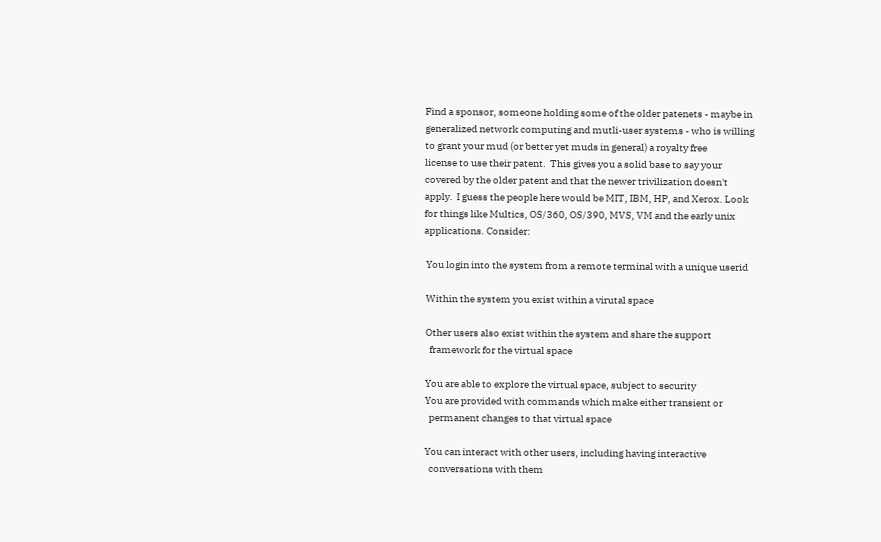Find a sponsor, someone holding some of the older patenets - maybe in
generalized network computing and mutli-user systems - who is willing
to grant your mud (or better yet muds in general) a royalty free
license to use their patent.  This gives you a solid base to say your
covered by the older patent and that the newer trivilization doesn't
apply.  I guess the people here would be MIT, IBM, HP, and Xerox. Look
for things like Multics, OS/360, OS/390, MVS, VM and the early unix
applications. Consider:

 You login into the system from a remote terminal with a unique userid

 Within the system you exist within a virutal space

 Other users also exist within the system and share the support
   framework for the virtual space

 You are able to explore the virtual space, subject to security
 You are provided with commands which make either transient or
   permanent changes to that virtual space

 You can interact with other users, including having interactive
   conversations with them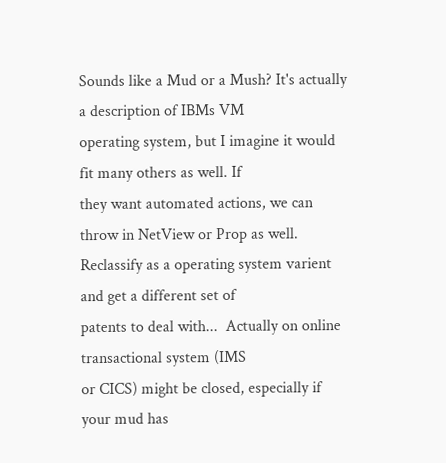Sounds like a Mud or a Mush? It's actually a description of IBMs VM
operating system, but I imagine it would fit many others as well. If
they want automated actions, we can throw in NetView or Prop as well.
Reclassify as a operating system varient and get a different set of
patents to deal with...  Actually on online transactional system (IMS
or CICS) might be closed, especially if your mud has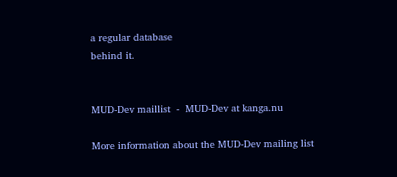a regular database
behind it.


MUD-Dev maillist  -  MUD-Dev at kanga.nu

More information about the MUD-Dev mailing list